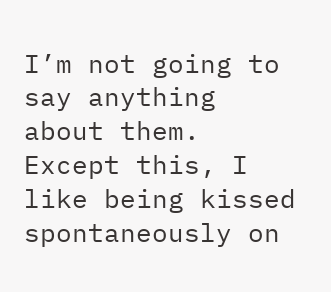I’m not going to say anything about them. Except this, I like being kissed spontaneously on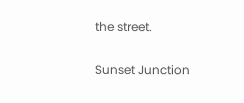the street.

Sunset Junction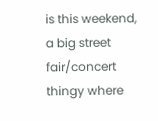is this weekend, a big street fair/concert thingy where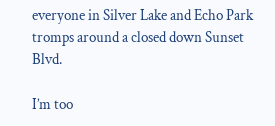everyone in Silver Lake and Echo Park tromps around a closed down Sunset Blvd.

I’m too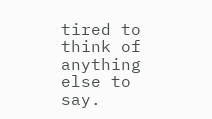tired to think of anything else to say.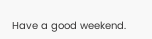Have a good weekend.